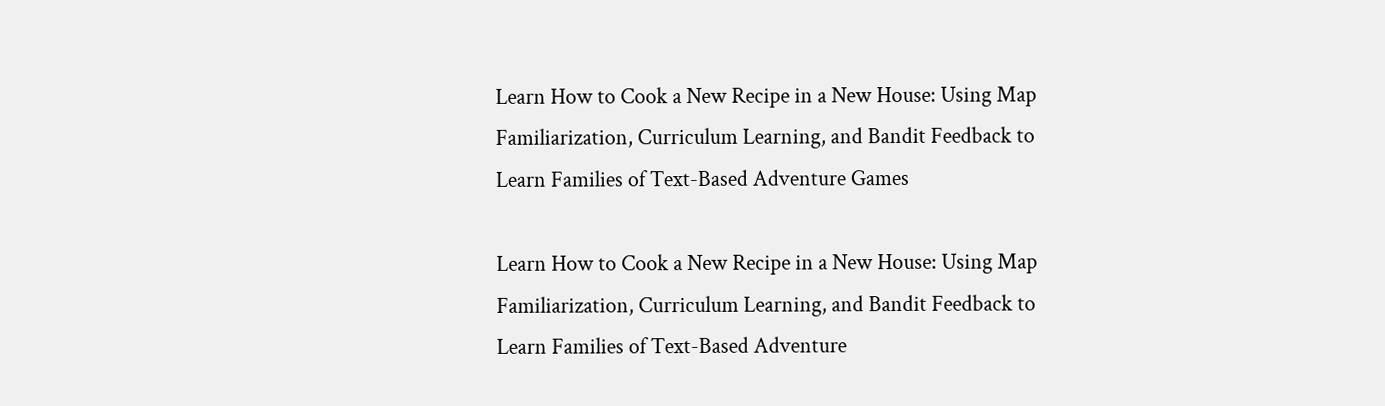Learn How to Cook a New Recipe in a New House: Using Map Familiarization, Curriculum Learning, and Bandit Feedback to Learn Families of Text-Based Adventure Games

Learn How to Cook a New Recipe in a New House: Using Map Familiarization, Curriculum Learning, and Bandit Feedback to Learn Families of Text-Based Adventure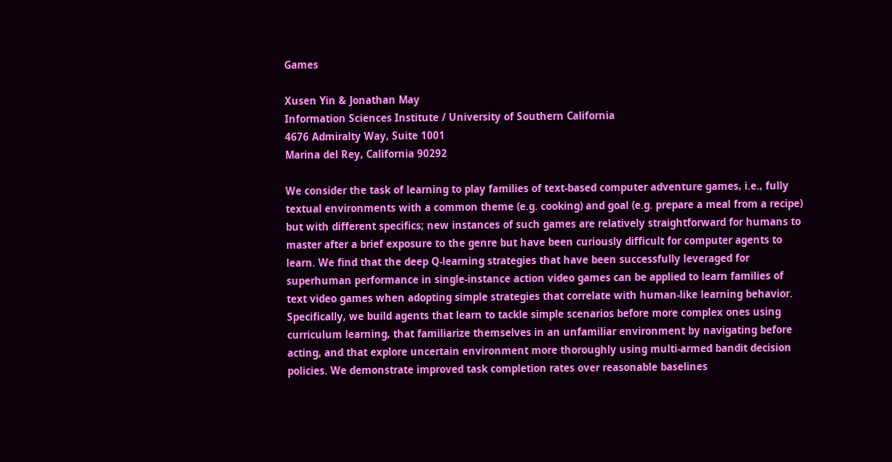Games

Xusen Yin & Jonathan May
Information Sciences Institute / University of Southern California
4676 Admiralty Way, Suite 1001
Marina del Rey, California 90292

We consider the task of learning to play families of text-based computer adventure games, i.e., fully textual environments with a common theme (e.g. cooking) and goal (e.g. prepare a meal from a recipe) but with different specifics; new instances of such games are relatively straightforward for humans to master after a brief exposure to the genre but have been curiously difficult for computer agents to learn. We find that the deep Q-learning strategies that have been successfully leveraged for superhuman performance in single-instance action video games can be applied to learn families of text video games when adopting simple strategies that correlate with human-like learning behavior. Specifically, we build agents that learn to tackle simple scenarios before more complex ones using curriculum learning, that familiarize themselves in an unfamiliar environment by navigating before acting, and that explore uncertain environment more thoroughly using multi-armed bandit decision policies. We demonstrate improved task completion rates over reasonable baselines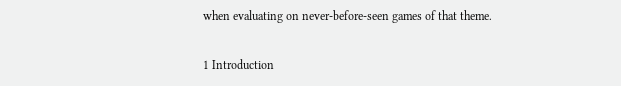when evaluating on never-before-seen games of that theme.

1 Introduction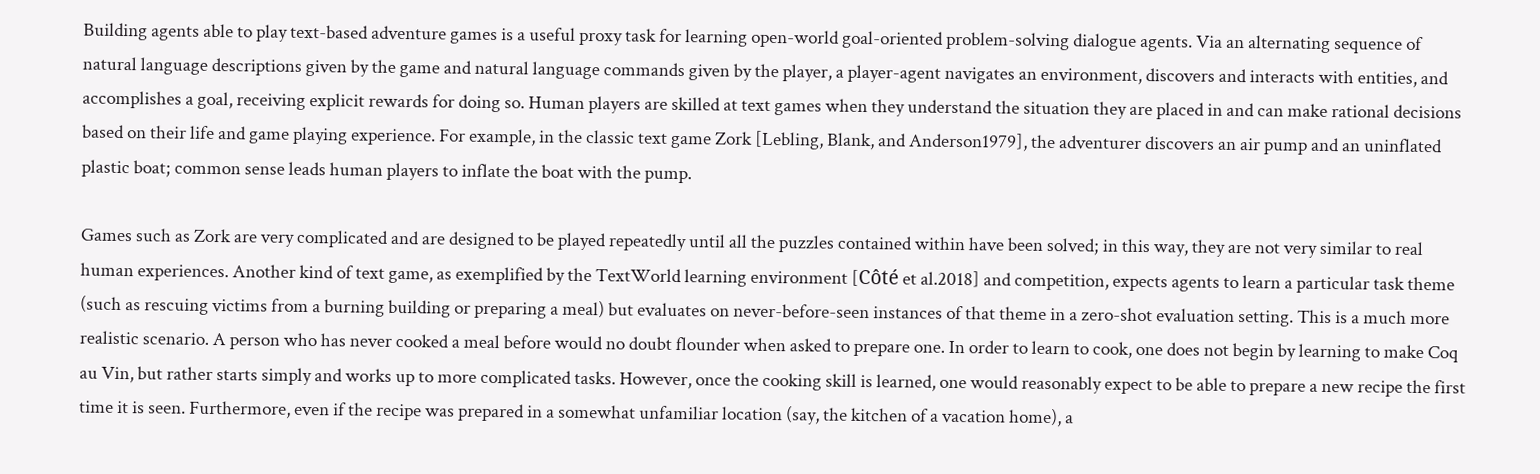Building agents able to play text-based adventure games is a useful proxy task for learning open-world goal-oriented problem-solving dialogue agents. Via an alternating sequence of natural language descriptions given by the game and natural language commands given by the player, a player-agent navigates an environment, discovers and interacts with entities, and accomplishes a goal, receiving explicit rewards for doing so. Human players are skilled at text games when they understand the situation they are placed in and can make rational decisions based on their life and game playing experience. For example, in the classic text game Zork [Lebling, Blank, and Anderson1979], the adventurer discovers an air pump and an uninflated plastic boat; common sense leads human players to inflate the boat with the pump.

Games such as Zork are very complicated and are designed to be played repeatedly until all the puzzles contained within have been solved; in this way, they are not very similar to real human experiences. Another kind of text game, as exemplified by the TextWorld learning environment [Côté et al.2018] and competition, expects agents to learn a particular task theme (such as rescuing victims from a burning building or preparing a meal) but evaluates on never-before-seen instances of that theme in a zero-shot evaluation setting. This is a much more realistic scenario. A person who has never cooked a meal before would no doubt flounder when asked to prepare one. In order to learn to cook, one does not begin by learning to make Coq au Vin, but rather starts simply and works up to more complicated tasks. However, once the cooking skill is learned, one would reasonably expect to be able to prepare a new recipe the first time it is seen. Furthermore, even if the recipe was prepared in a somewhat unfamiliar location (say, the kitchen of a vacation home), a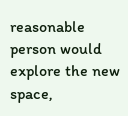reasonable person would explore the new space,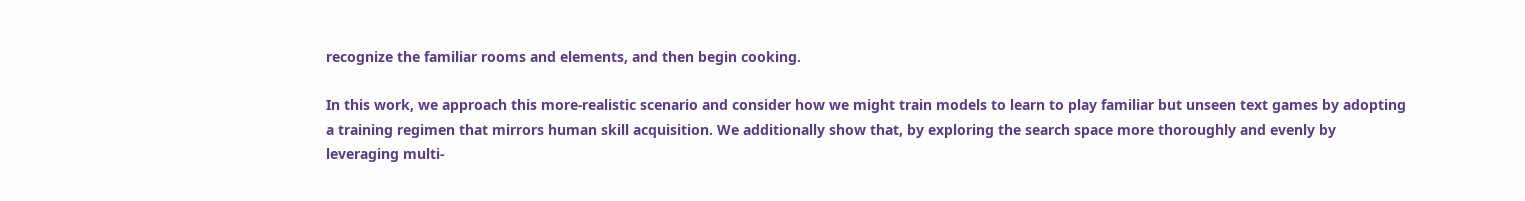recognize the familiar rooms and elements, and then begin cooking.

In this work, we approach this more-realistic scenario and consider how we might train models to learn to play familiar but unseen text games by adopting a training regimen that mirrors human skill acquisition. We additionally show that, by exploring the search space more thoroughly and evenly by leveraging multi-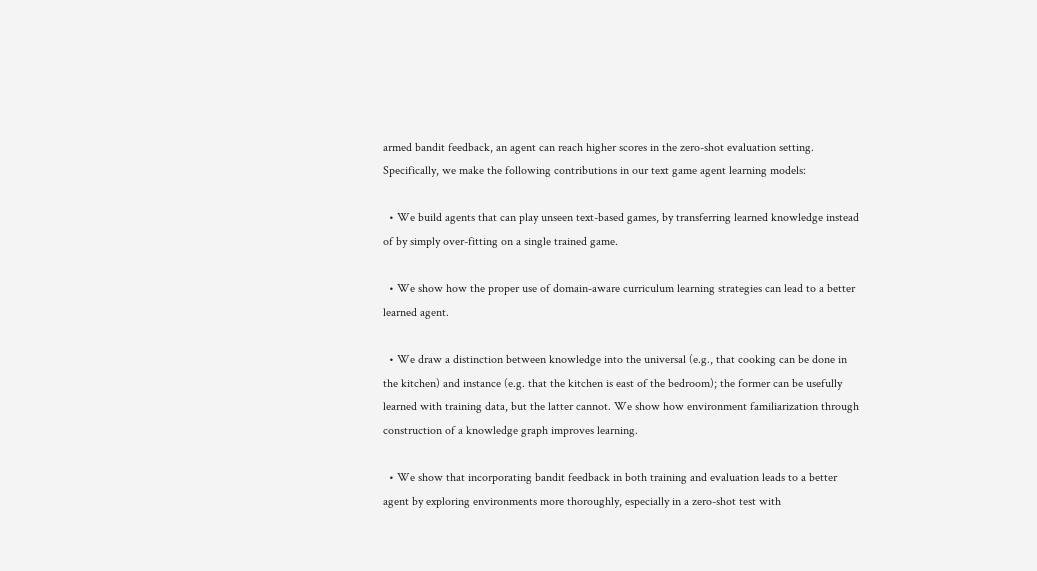armed bandit feedback, an agent can reach higher scores in the zero-shot evaluation setting. Specifically, we make the following contributions in our text game agent learning models:

  • We build agents that can play unseen text-based games, by transferring learned knowledge instead of by simply over-fitting on a single trained game.

  • We show how the proper use of domain-aware curriculum learning strategies can lead to a better learned agent.

  • We draw a distinction between knowledge into the universal (e.g., that cooking can be done in the kitchen) and instance (e.g. that the kitchen is east of the bedroom); the former can be usefully learned with training data, but the latter cannot. We show how environment familiarization through construction of a knowledge graph improves learning.

  • We show that incorporating bandit feedback in both training and evaluation leads to a better agent by exploring environments more thoroughly, especially in a zero-shot test with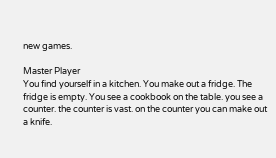new games.

Master Player
You find yourself in a kitchen. You make out a fridge. The fridge is empty. You see a cookbook on the table. you see a counter. the counter is vast. on the counter you can make out a knife.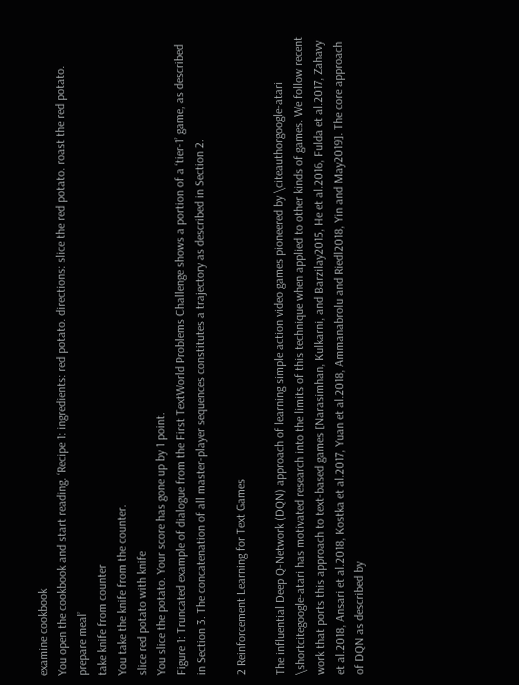examine cookbook
You open the cookbook and start reading. ‘Recipe 1: ingredients: red potato. directions: slice the red potato. roast the red potato. prepare meal’
take knife from counter
You take the knife from the counter.
slice red potato with knife
You slice the potato. Your score has gone up by 1 point.
Figure 1: Truncated example of dialogue from the First TextWorld Problems Challenge shows a portion of a ‘tier-1’ game, as described in Section 3. The concatenation of all master-player sequences constitutes a trajectory as described in Section 2.

2 Reinforcement Learning for Text Games

The influential Deep Q-Network (DQN) approach of learning simple action video games pioneered by \citeauthorgoogle-atari \shortcitegoogle-atari has motivated research into the limits of this technique when applied to other kinds of games. We follow recent work that ports this approach to text-based games [Narasimhan, Kulkarni, and Barzilay2015, He et al.2016, Fulda et al.2017, Zahavy et al.2018, Ansari et al.2018, Kostka et al.2017, Yuan et al.2018, Ammanabrolu and Riedl2018, Yin and May2019]. The core approach of DQN as described by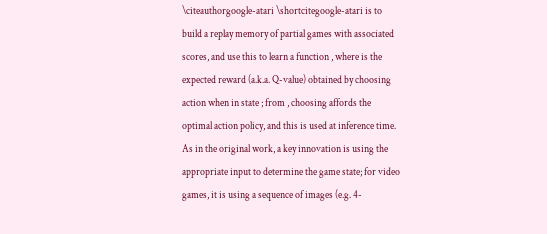\citeauthorgoogle-atari \shortcitegoogle-atari is to build a replay memory of partial games with associated scores, and use this to learn a function , where is the expected reward (a.k.a. Q-value) obtained by choosing action when in state ; from , choosing affords the optimal action policy, and this is used at inference time. As in the original work, a key innovation is using the appropriate input to determine the game state; for video games, it is using a sequence of images (e.g. 4-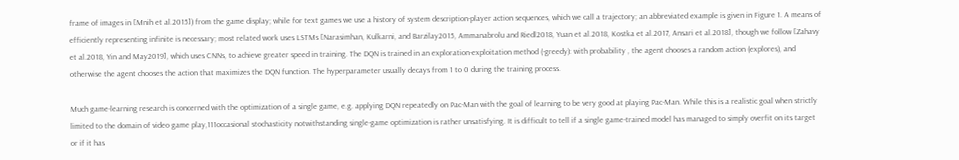frame of images in [Mnih et al.2015]) from the game display; while for text games we use a history of system description-player action sequences, which we call a trajectory; an abbreviated example is given in Figure 1. A means of efficiently representing infinite is necessary; most related work uses LSTMs [Narasimhan, Kulkarni, and Barzilay2015, Ammanabrolu and Riedl2018, Yuan et al.2018, Kostka et al.2017, Ansari et al.2018], though we follow [Zahavy et al.2018, Yin and May2019], which uses CNNs, to achieve greater speed in training. The DQN is trained in an exploration-exploitation method (-greedy): with probability , the agent chooses a random action (explores), and otherwise the agent chooses the action that maximizes the DQN function. The hyperparameter usually decays from 1 to 0 during the training process.

Much game-learning research is concerned with the optimization of a single game, e.g. applying DQN repeatedly on Pac-Man with the goal of learning to be very good at playing Pac-Man. While this is a realistic goal when strictly limited to the domain of video game play,111occasional stochasticity notwithstanding single-game optimization is rather unsatisfying. It is difficult to tell if a single game-trained model has managed to simply overfit on its target or if it has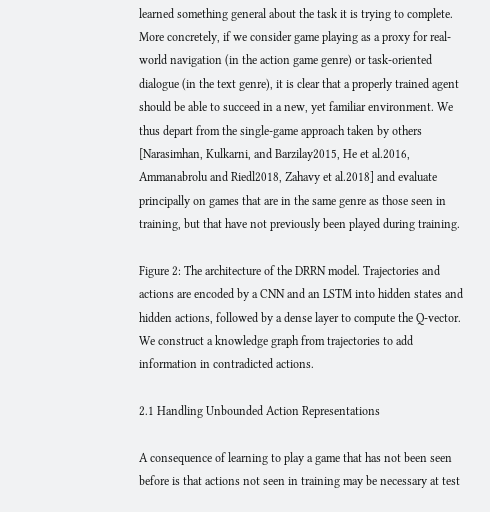learned something general about the task it is trying to complete. More concretely, if we consider game playing as a proxy for real-world navigation (in the action game genre) or task-oriented dialogue (in the text genre), it is clear that a properly trained agent should be able to succeed in a new, yet familiar environment. We thus depart from the single-game approach taken by others [Narasimhan, Kulkarni, and Barzilay2015, He et al.2016, Ammanabrolu and Riedl2018, Zahavy et al.2018] and evaluate principally on games that are in the same genre as those seen in training, but that have not previously been played during training.

Figure 2: The architecture of the DRRN model. Trajectories and actions are encoded by a CNN and an LSTM into hidden states and hidden actions, followed by a dense layer to compute the Q-vector. We construct a knowledge graph from trajectories to add information in contradicted actions.

2.1 Handling Unbounded Action Representations

A consequence of learning to play a game that has not been seen before is that actions not seen in training may be necessary at test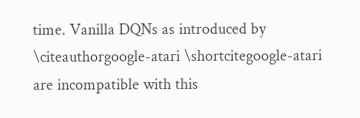time. Vanilla DQNs as introduced by \citeauthorgoogle-atari \shortcitegoogle-atari are incompatible with this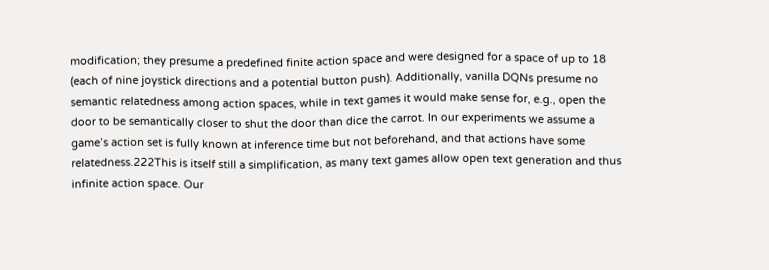modification; they presume a predefined finite action space and were designed for a space of up to 18 (each of nine joystick directions and a potential button push). Additionally, vanilla DQNs presume no semantic relatedness among action spaces, while in text games it would make sense for, e.g., open the door to be semantically closer to shut the door than dice the carrot. In our experiments we assume a game’s action set is fully known at inference time but not beforehand, and that actions have some relatedness.222This is itself still a simplification, as many text games allow open text generation and thus infinite action space. Our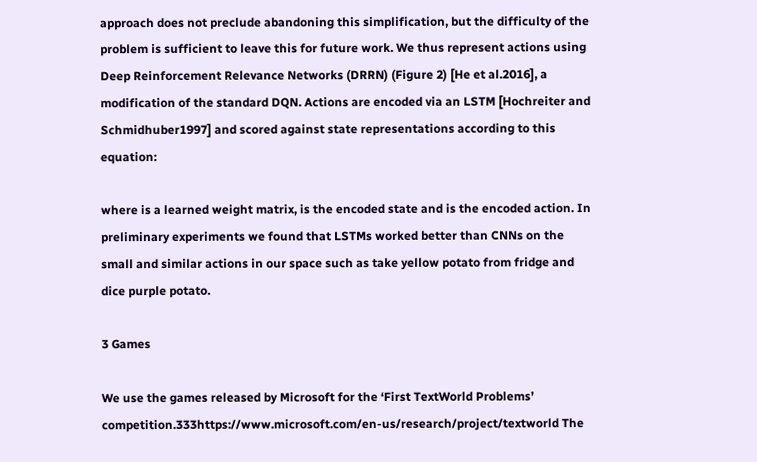approach does not preclude abandoning this simplification, but the difficulty of the problem is sufficient to leave this for future work. We thus represent actions using Deep Reinforcement Relevance Networks (DRRN) (Figure 2) [He et al.2016], a modification of the standard DQN. Actions are encoded via an LSTM [Hochreiter and Schmidhuber1997] and scored against state representations according to this equation:

where is a learned weight matrix, is the encoded state and is the encoded action. In preliminary experiments we found that LSTMs worked better than CNNs on the small and similar actions in our space such as take yellow potato from fridge and dice purple potato.

3 Games

We use the games released by Microsoft for the ‘First TextWorld Problems’ competition.333https://www.microsoft.com/en-us/research/project/textworld The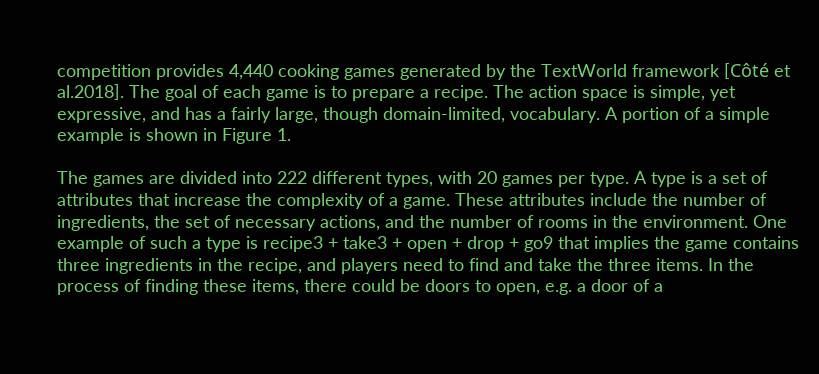competition provides 4,440 cooking games generated by the TextWorld framework [Côté et al.2018]. The goal of each game is to prepare a recipe. The action space is simple, yet expressive, and has a fairly large, though domain-limited, vocabulary. A portion of a simple example is shown in Figure 1.

The games are divided into 222 different types, with 20 games per type. A type is a set of attributes that increase the complexity of a game. These attributes include the number of ingredients, the set of necessary actions, and the number of rooms in the environment. One example of such a type is recipe3 + take3 + open + drop + go9 that implies the game contains three ingredients in the recipe, and players need to find and take the three items. In the process of finding these items, there could be doors to open, e.g. a door of a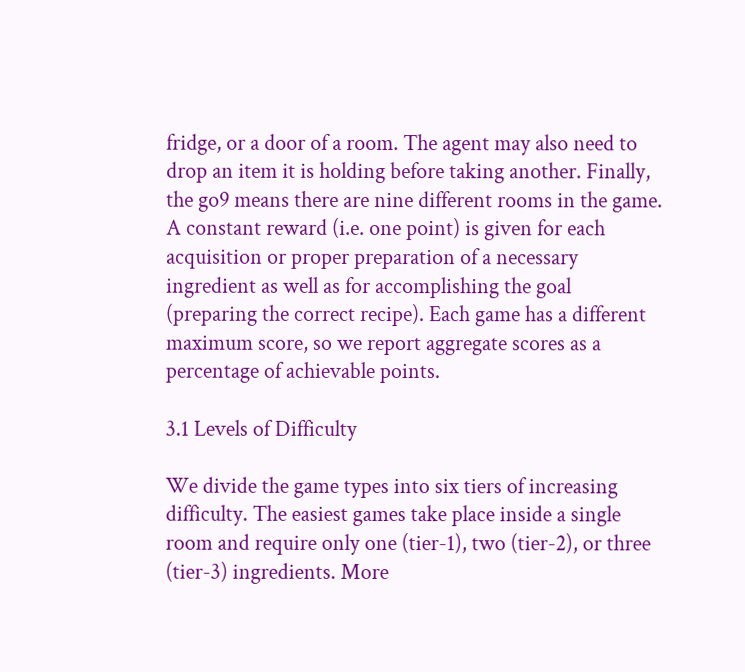fridge, or a door of a room. The agent may also need to drop an item it is holding before taking another. Finally, the go9 means there are nine different rooms in the game. A constant reward (i.e. one point) is given for each acquisition or proper preparation of a necessary ingredient as well as for accomplishing the goal (preparing the correct recipe). Each game has a different maximum score, so we report aggregate scores as a percentage of achievable points.

3.1 Levels of Difficulty

We divide the game types into six tiers of increasing difficulty. The easiest games take place inside a single room and require only one (tier-1), two (tier-2), or three (tier-3) ingredients. More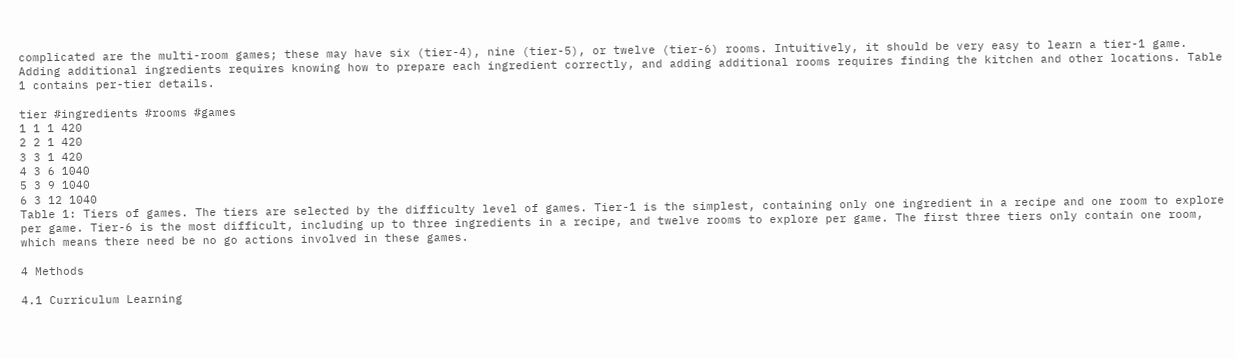complicated are the multi-room games; these may have six (tier-4), nine (tier-5), or twelve (tier-6) rooms. Intuitively, it should be very easy to learn a tier-1 game. Adding additional ingredients requires knowing how to prepare each ingredient correctly, and adding additional rooms requires finding the kitchen and other locations. Table 1 contains per-tier details.

tier #ingredients #rooms #games
1 1 1 420
2 2 1 420
3 3 1 420
4 3 6 1040
5 3 9 1040
6 3 12 1040
Table 1: Tiers of games. The tiers are selected by the difficulty level of games. Tier-1 is the simplest, containing only one ingredient in a recipe and one room to explore per game. Tier-6 is the most difficult, including up to three ingredients in a recipe, and twelve rooms to explore per game. The first three tiers only contain one room, which means there need be no go actions involved in these games.

4 Methods

4.1 Curriculum Learning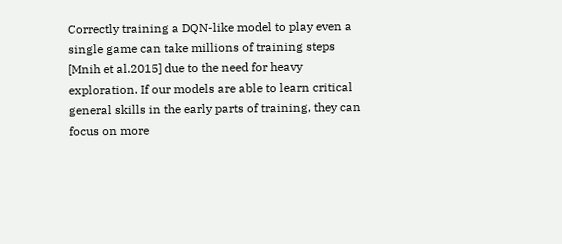Correctly training a DQN-like model to play even a single game can take millions of training steps [Mnih et al.2015] due to the need for heavy exploration. If our models are able to learn critical general skills in the early parts of training, they can focus on more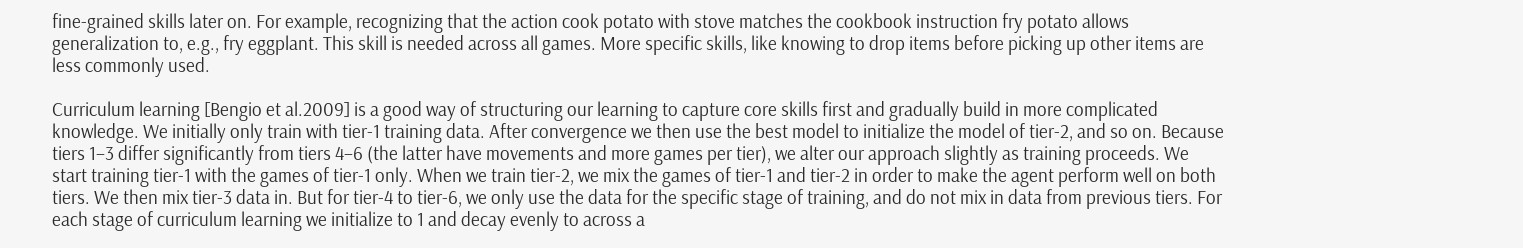fine-grained skills later on. For example, recognizing that the action cook potato with stove matches the cookbook instruction fry potato allows generalization to, e.g., fry eggplant. This skill is needed across all games. More specific skills, like knowing to drop items before picking up other items are less commonly used.

Curriculum learning [Bengio et al.2009] is a good way of structuring our learning to capture core skills first and gradually build in more complicated knowledge. We initially only train with tier-1 training data. After convergence we then use the best model to initialize the model of tier-2, and so on. Because tiers 1–3 differ significantly from tiers 4–6 (the latter have movements and more games per tier), we alter our approach slightly as training proceeds. We start training tier-1 with the games of tier-1 only. When we train tier-2, we mix the games of tier-1 and tier-2 in order to make the agent perform well on both tiers. We then mix tier-3 data in. But for tier-4 to tier-6, we only use the data for the specific stage of training, and do not mix in data from previous tiers. For each stage of curriculum learning we initialize to 1 and decay evenly to across a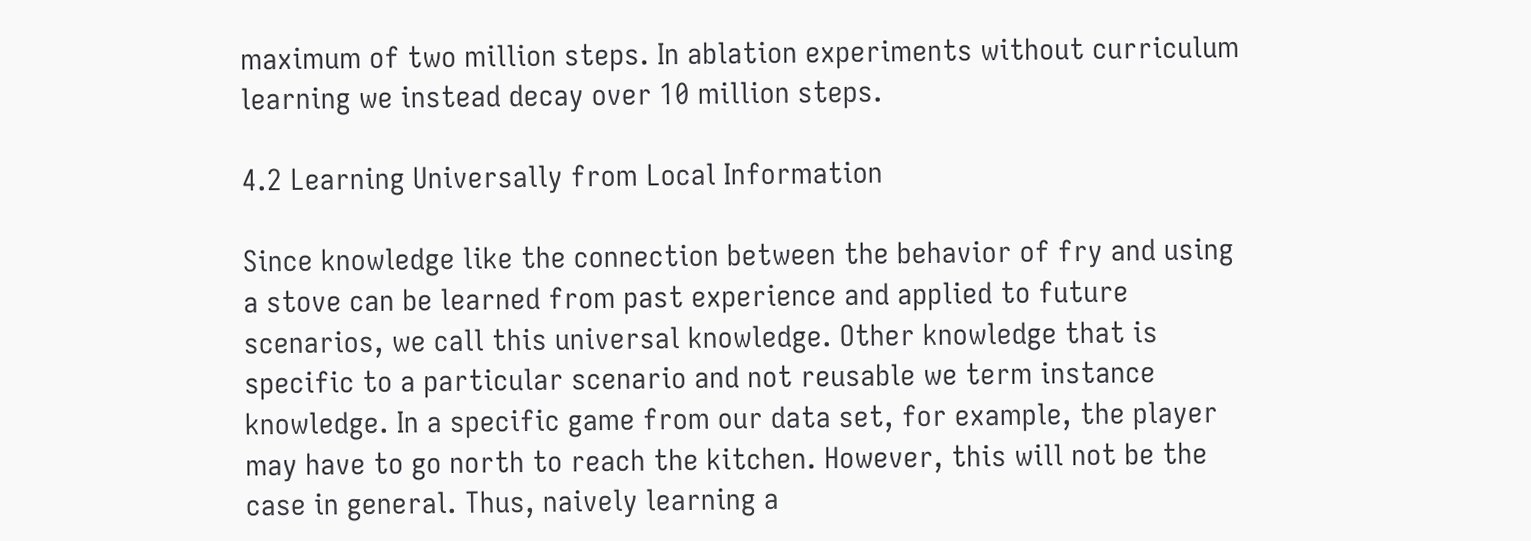maximum of two million steps. In ablation experiments without curriculum learning we instead decay over 10 million steps.

4.2 Learning Universally from Local Information

Since knowledge like the connection between the behavior of fry and using a stove can be learned from past experience and applied to future scenarios, we call this universal knowledge. Other knowledge that is specific to a particular scenario and not reusable we term instance knowledge. In a specific game from our data set, for example, the player may have to go north to reach the kitchen. However, this will not be the case in general. Thus, naively learning a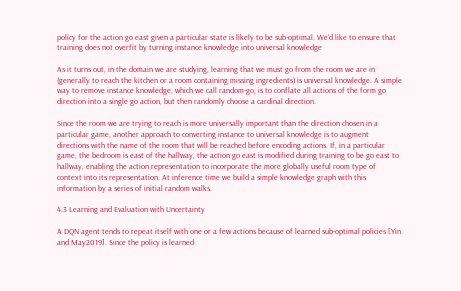policy for the action go east given a particular state is likely to be sub-optimal. We’d like to ensure that training does not overfit by turning instance knowledge into universal knowledge

As it turns out, in the domain we are studying, learning that we must go from the room we are in (generally to reach the kitchen or a room containing missing ingredients) is universal knowledge. A simple way to remove instance knowledge, which we call random-go, is to conflate all actions of the form go direction into a single go action, but then randomly choose a cardinal direction.

Since the room we are trying to reach is more universally important than the direction chosen in a particular game, another approach to converting instance to universal knowledge is to augment directions with the name of the room that will be reached before encoding actions. If, in a particular game, the bedroom is east of the hallway, the action go east is modified during training to be go east to hallway, enabling the action representation to incorporate the more globally useful room type of context into its representation. At inference time we build a simple knowledge graph with this information by a series of initial random walks.

4.3 Learning and Evaluation with Uncertainty

A DQN agent tends to repeat itself with one or a few actions because of learned sub-optimal policies [Yin and May2019]. Since the policy is learned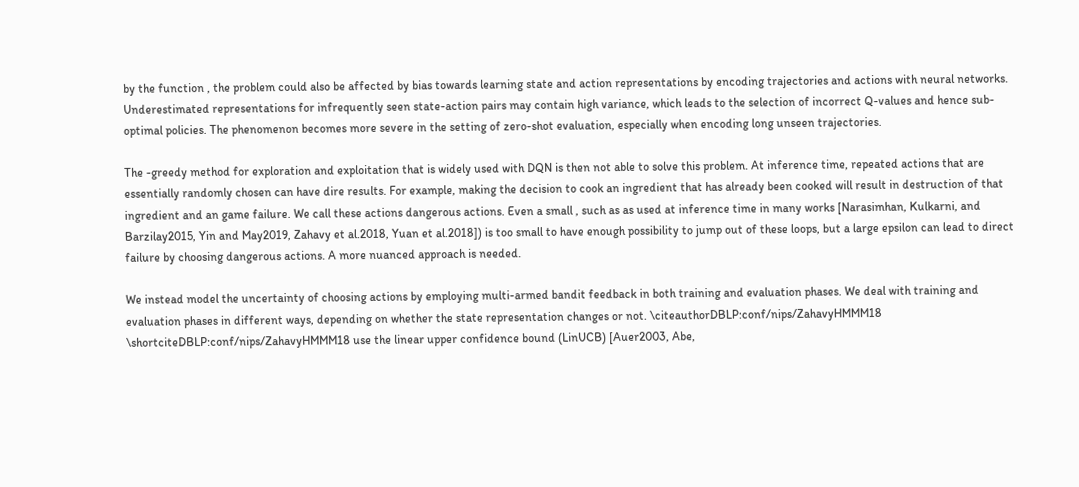by the function , the problem could also be affected by bias towards learning state and action representations by encoding trajectories and actions with neural networks. Underestimated representations for infrequently seen state-action pairs may contain high variance, which leads to the selection of incorrect Q-values and hence sub-optimal policies. The phenomenon becomes more severe in the setting of zero-shot evaluation, especially when encoding long unseen trajectories.

The -greedy method for exploration and exploitation that is widely used with DQN is then not able to solve this problem. At inference time, repeated actions that are essentially randomly chosen can have dire results. For example, making the decision to cook an ingredient that has already been cooked will result in destruction of that ingredient and an game failure. We call these actions dangerous actions. Even a small , such as as used at inference time in many works [Narasimhan, Kulkarni, and Barzilay2015, Yin and May2019, Zahavy et al.2018, Yuan et al.2018]) is too small to have enough possibility to jump out of these loops, but a large epsilon can lead to direct failure by choosing dangerous actions. A more nuanced approach is needed.

We instead model the uncertainty of choosing actions by employing multi-armed bandit feedback in both training and evaluation phases. We deal with training and evaluation phases in different ways, depending on whether the state representation changes or not. \citeauthorDBLP:conf/nips/ZahavyHMMM18 \shortciteDBLP:conf/nips/ZahavyHMMM18 use the linear upper confidence bound (LinUCB) [Auer2003, Abe,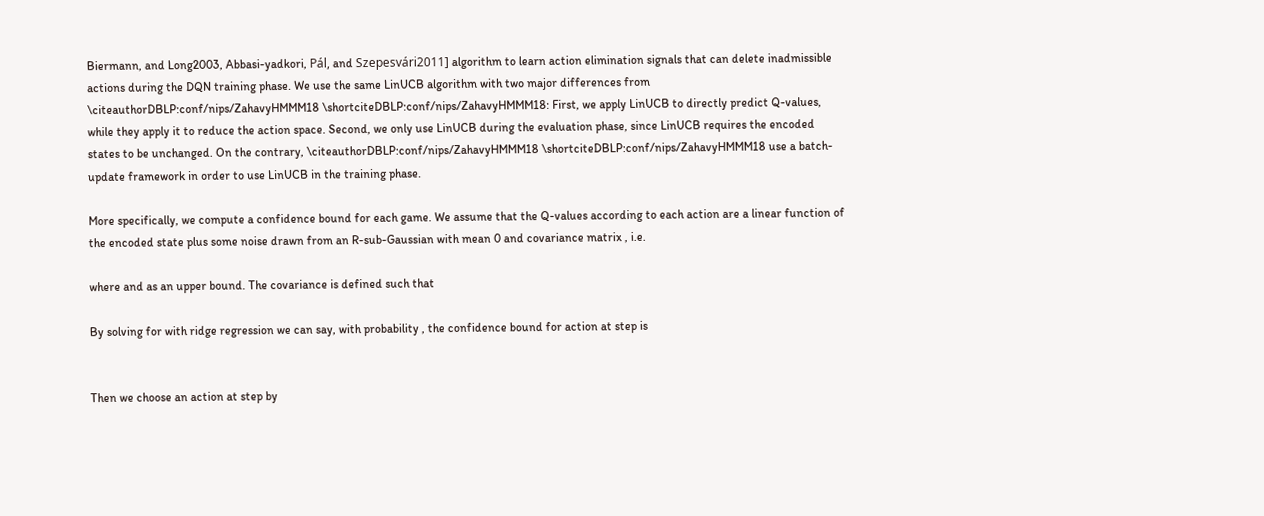Biermann, and Long2003, Abbasi-yadkori, Pál, and Szepesvári2011] algorithm to learn action elimination signals that can delete inadmissible actions during the DQN training phase. We use the same LinUCB algorithm with two major differences from \citeauthorDBLP:conf/nips/ZahavyHMMM18 \shortciteDBLP:conf/nips/ZahavyHMMM18: First, we apply LinUCB to directly predict Q-values, while they apply it to reduce the action space. Second, we only use LinUCB during the evaluation phase, since LinUCB requires the encoded states to be unchanged. On the contrary, \citeauthorDBLP:conf/nips/ZahavyHMMM18 \shortciteDBLP:conf/nips/ZahavyHMMM18 use a batch-update framework in order to use LinUCB in the training phase.

More specifically, we compute a confidence bound for each game. We assume that the Q-values according to each action are a linear function of the encoded state plus some noise drawn from an R-sub-Gaussian with mean 0 and covariance matrix , i.e.

where and as an upper bound. The covariance is defined such that

By solving for with ridge regression we can say, with probability , the confidence bound for action at step is


Then we choose an action at step by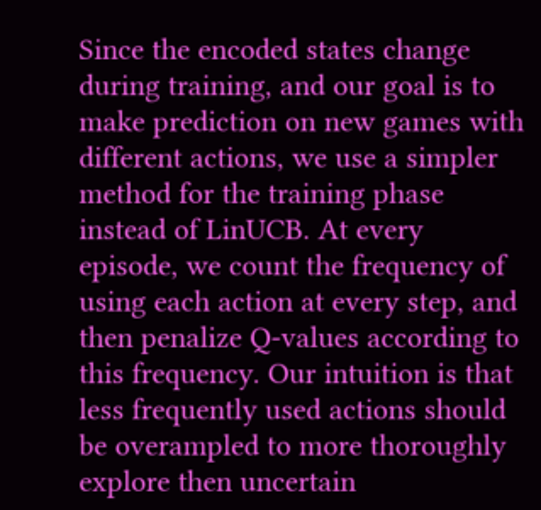Since the encoded states change during training, and our goal is to make prediction on new games with different actions, we use a simpler method for the training phase instead of LinUCB. At every episode, we count the frequency of using each action at every step, and then penalize Q-values according to this frequency. Our intuition is that less frequently used actions should be overampled to more thoroughly explore then uncertain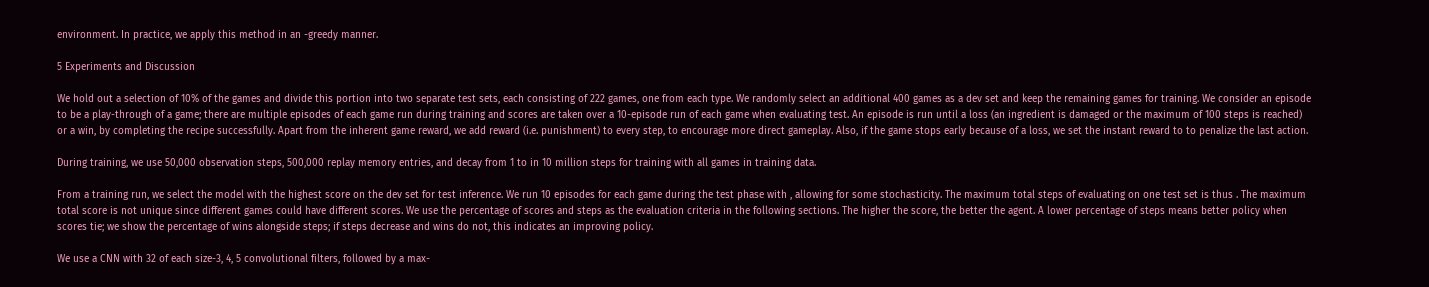environment. In practice, we apply this method in an -greedy manner.

5 Experiments and Discussion

We hold out a selection of 10% of the games and divide this portion into two separate test sets, each consisting of 222 games, one from each type. We randomly select an additional 400 games as a dev set and keep the remaining games for training. We consider an episode to be a play-through of a game; there are multiple episodes of each game run during training and scores are taken over a 10-episode run of each game when evaluating test. An episode is run until a loss (an ingredient is damaged or the maximum of 100 steps is reached) or a win, by completing the recipe successfully. Apart from the inherent game reward, we add reward (i.e. punishment) to every step, to encourage more direct gameplay. Also, if the game stops early because of a loss, we set the instant reward to to penalize the last action.

During training, we use 50,000 observation steps, 500,000 replay memory entries, and decay from 1 to in 10 million steps for training with all games in training data.

From a training run, we select the model with the highest score on the dev set for test inference. We run 10 episodes for each game during the test phase with , allowing for some stochasticity. The maximum total steps of evaluating on one test set is thus . The maximum total score is not unique since different games could have different scores. We use the percentage of scores and steps as the evaluation criteria in the following sections. The higher the score, the better the agent. A lower percentage of steps means better policy when scores tie; we show the percentage of wins alongside steps; if steps decrease and wins do not, this indicates an improving policy.

We use a CNN with 32 of each size-3, 4, 5 convolutional filters, followed by a max-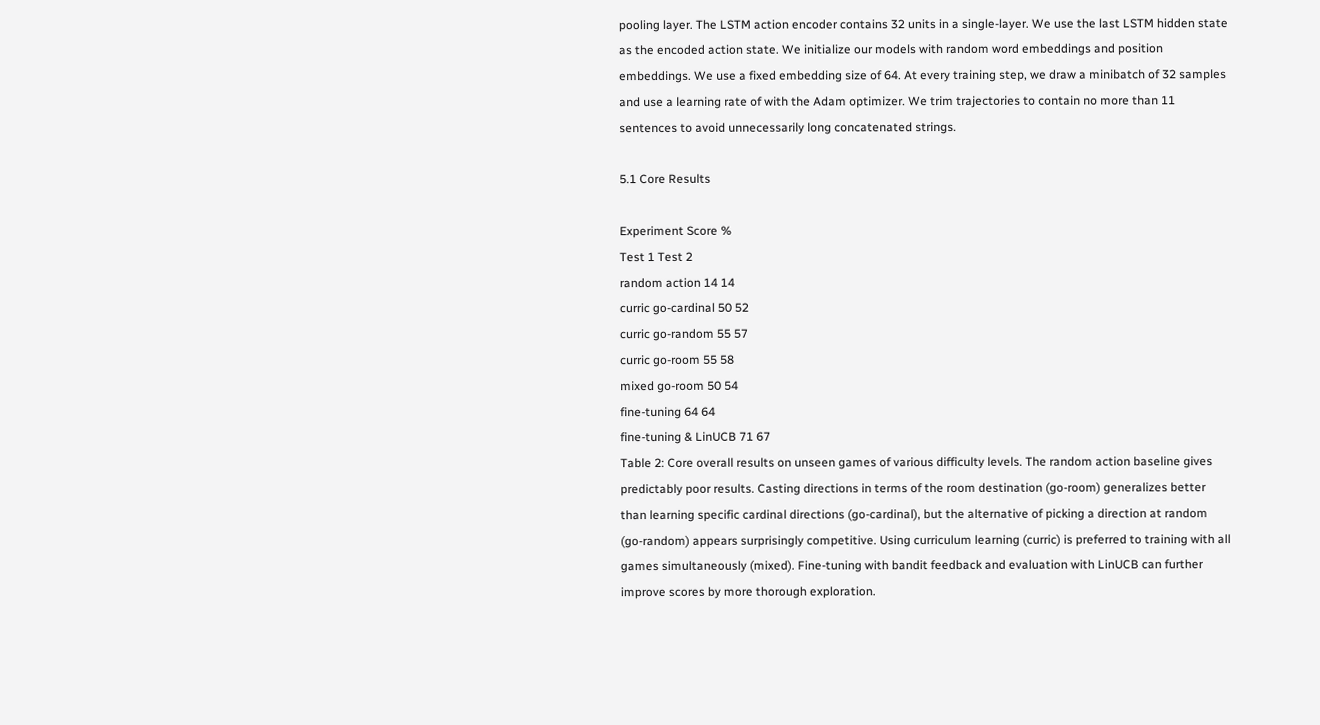pooling layer. The LSTM action encoder contains 32 units in a single-layer. We use the last LSTM hidden state as the encoded action state. We initialize our models with random word embeddings and position embeddings. We use a fixed embedding size of 64. At every training step, we draw a minibatch of 32 samples and use a learning rate of with the Adam optimizer. We trim trajectories to contain no more than 11 sentences to avoid unnecessarily long concatenated strings.

5.1 Core Results

Experiment Score %
Test 1 Test 2
random action 14 14
curric go-cardinal 50 52
curric go-random 55 57
curric go-room 55 58
mixed go-room 50 54
fine-tuning 64 64
fine-tuning & LinUCB 71 67
Table 2: Core overall results on unseen games of various difficulty levels. The random action baseline gives predictably poor results. Casting directions in terms of the room destination (go-room) generalizes better than learning specific cardinal directions (go-cardinal), but the alternative of picking a direction at random (go-random) appears surprisingly competitive. Using curriculum learning (curric) is preferred to training with all games simultaneously (mixed). Fine-tuning with bandit feedback and evaluation with LinUCB can further improve scores by more thorough exploration.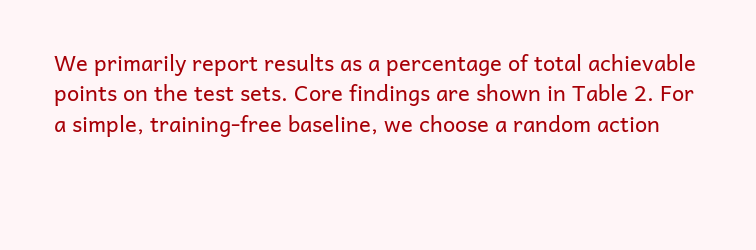We primarily report results as a percentage of total achievable points on the test sets. Core findings are shown in Table 2. For a simple, training-free baseline, we choose a random action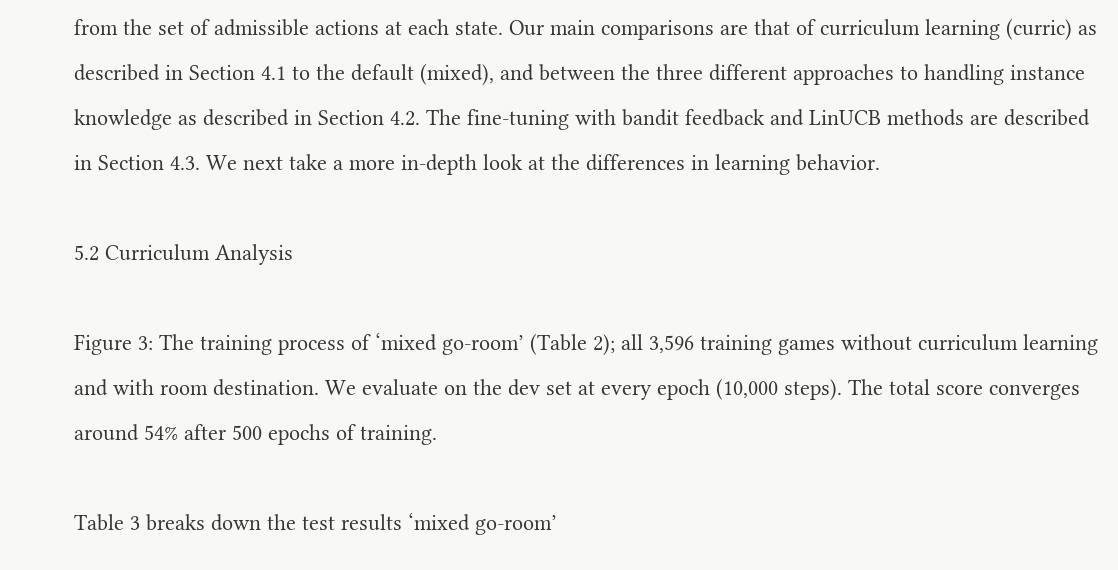from the set of admissible actions at each state. Our main comparisons are that of curriculum learning (curric) as described in Section 4.1 to the default (mixed), and between the three different approaches to handling instance knowledge as described in Section 4.2. The fine-tuning with bandit feedback and LinUCB methods are described in Section 4.3. We next take a more in-depth look at the differences in learning behavior.

5.2 Curriculum Analysis

Figure 3: The training process of ‘mixed go-room’ (Table 2); all 3,596 training games without curriculum learning and with room destination. We evaluate on the dev set at every epoch (10,000 steps). The total score converges around 54% after 500 epochs of training.

Table 3 breaks down the test results ‘mixed go-room’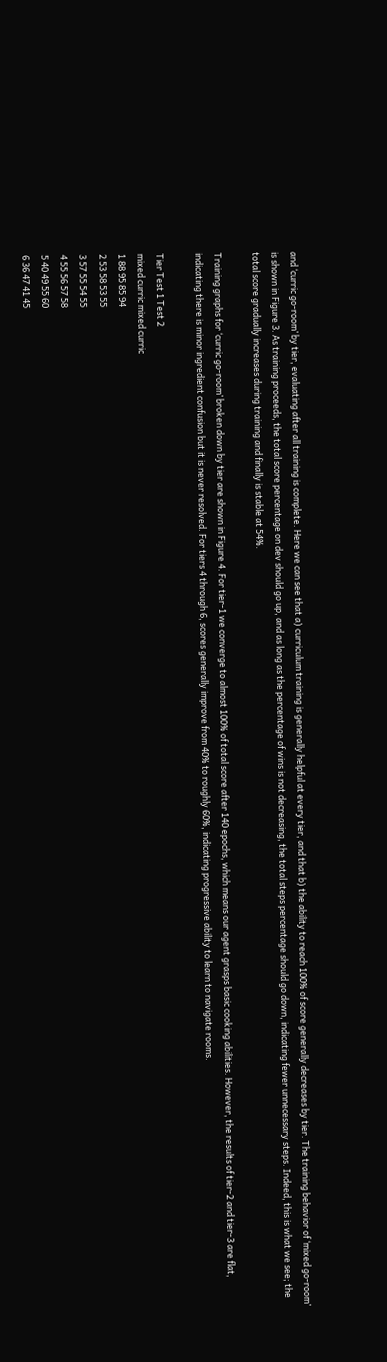and ‘curric go-room’ by tier, evaluating after all training is complete. Here we can see that a) curriculum training is generally helpful at every tier, and that b) the ability to reach 100% of score generally decreases by tier. The training behavior of ‘mixed go-room’ is shown in Figure 3. As training proceeds, the total score percentage on dev should go up, and as long as the percentage of wins is not decreasing, the total steps percentage should go down, indicating fewer unnecessary steps. Indeed, this is what we see; the total score gradually increases during training and finally is stable at 54%.

Training graphs for ‘curric go-room’ broken down by tier are shown in Figure 4. For tier-1 we converge to almost 100% of total score after 140 epochs, which means our agent grasps basic cooking abilities. However, the results of tier-2 and tier-3 are flat, indicating there is minor ingredient confusion but it is never resolved. For tiers 4 through 6, scores generally improve from 40% to roughly 60%, indicating progressive ability to learn to navigate rooms.

Tier Test 1 Test 2
mixed curric mixed curric
1 88 95 85 94
2 53 58 53 55
3 57 55 54 55
4 55 56 57 58
5 40 49 55 60
6 36 47 41 45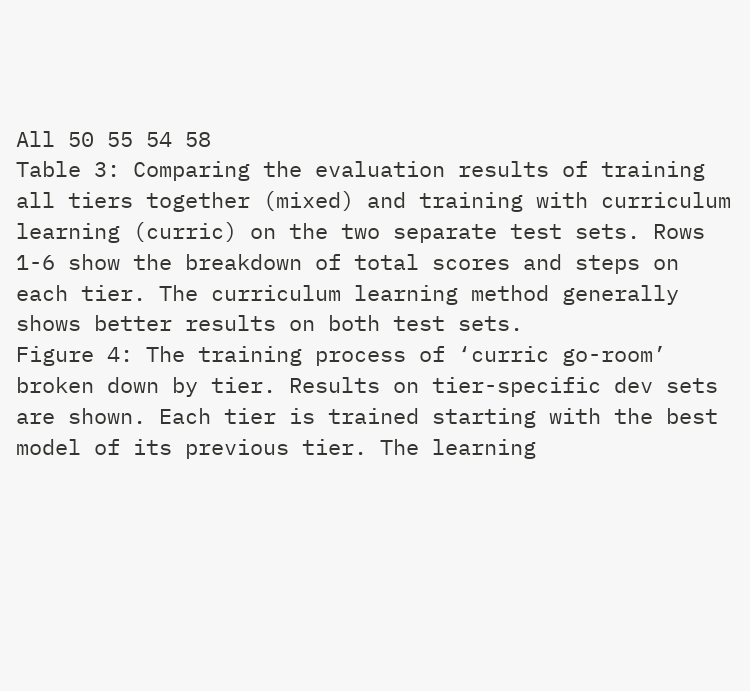All 50 55 54 58
Table 3: Comparing the evaluation results of training all tiers together (mixed) and training with curriculum learning (curric) on the two separate test sets. Rows 1-6 show the breakdown of total scores and steps on each tier. The curriculum learning method generally shows better results on both test sets.
Figure 4: The training process of ‘curric go-room’ broken down by tier. Results on tier-specific dev sets are shown. Each tier is trained starting with the best model of its previous tier. The learning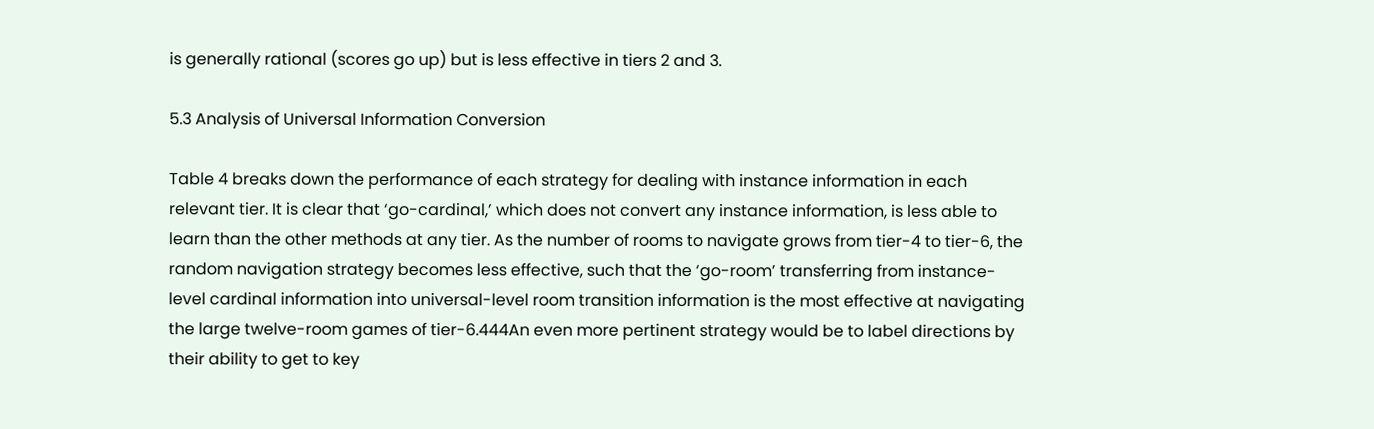is generally rational (scores go up) but is less effective in tiers 2 and 3.

5.3 Analysis of Universal Information Conversion

Table 4 breaks down the performance of each strategy for dealing with instance information in each relevant tier. It is clear that ‘go-cardinal,’ which does not convert any instance information, is less able to learn than the other methods at any tier. As the number of rooms to navigate grows from tier-4 to tier-6, the random navigation strategy becomes less effective, such that the ‘go-room’ transferring from instance-level cardinal information into universal-level room transition information is the most effective at navigating the large twelve-room games of tier-6.444An even more pertinent strategy would be to label directions by their ability to get to key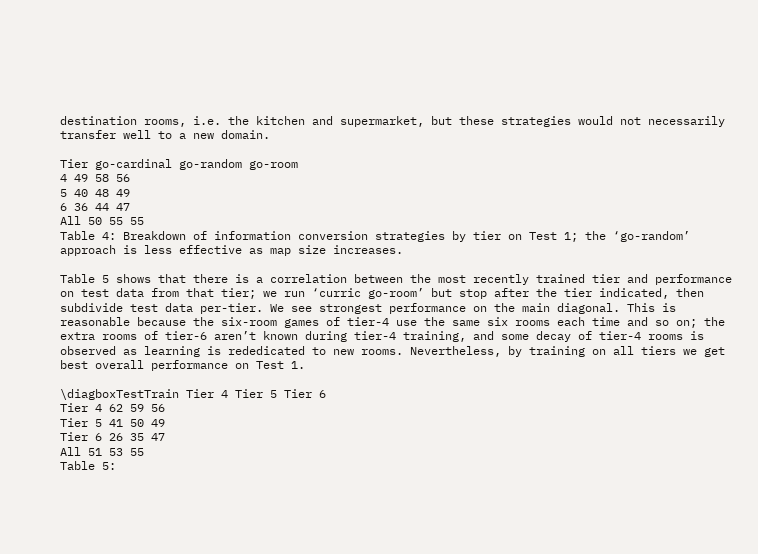destination rooms, i.e. the kitchen and supermarket, but these strategies would not necessarily transfer well to a new domain.

Tier go-cardinal go-random go-room
4 49 58 56
5 40 48 49
6 36 44 47
All 50 55 55
Table 4: Breakdown of information conversion strategies by tier on Test 1; the ‘go-random’ approach is less effective as map size increases.

Table 5 shows that there is a correlation between the most recently trained tier and performance on test data from that tier; we run ‘curric go-room’ but stop after the tier indicated, then subdivide test data per-tier. We see strongest performance on the main diagonal. This is reasonable because the six-room games of tier-4 use the same six rooms each time and so on; the extra rooms of tier-6 aren’t known during tier-4 training, and some decay of tier-4 rooms is observed as learning is rededicated to new rooms. Nevertheless, by training on all tiers we get best overall performance on Test 1.

\diagboxTestTrain Tier 4 Tier 5 Tier 6
Tier 4 62 59 56
Tier 5 41 50 49
Tier 6 26 35 47
All 51 53 55
Table 5: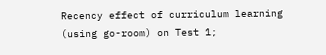Recency effect of curriculum learning (using go-room) on Test 1;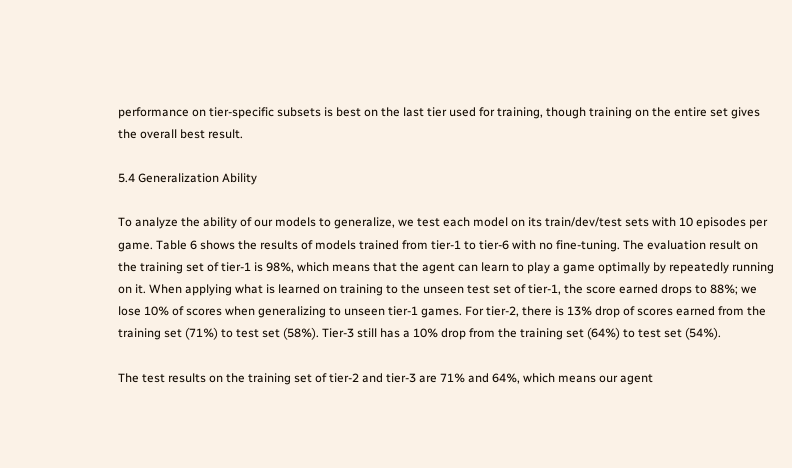performance on tier-specific subsets is best on the last tier used for training, though training on the entire set gives the overall best result.

5.4 Generalization Ability

To analyze the ability of our models to generalize, we test each model on its train/dev/test sets with 10 episodes per game. Table 6 shows the results of models trained from tier-1 to tier-6 with no fine-tuning. The evaluation result on the training set of tier-1 is 98%, which means that the agent can learn to play a game optimally by repeatedly running on it. When applying what is learned on training to the unseen test set of tier-1, the score earned drops to 88%; we lose 10% of scores when generalizing to unseen tier-1 games. For tier-2, there is 13% drop of scores earned from the training set (71%) to test set (58%). Tier-3 still has a 10% drop from the training set (64%) to test set (54%).

The test results on the training set of tier-2 and tier-3 are 71% and 64%, which means our agent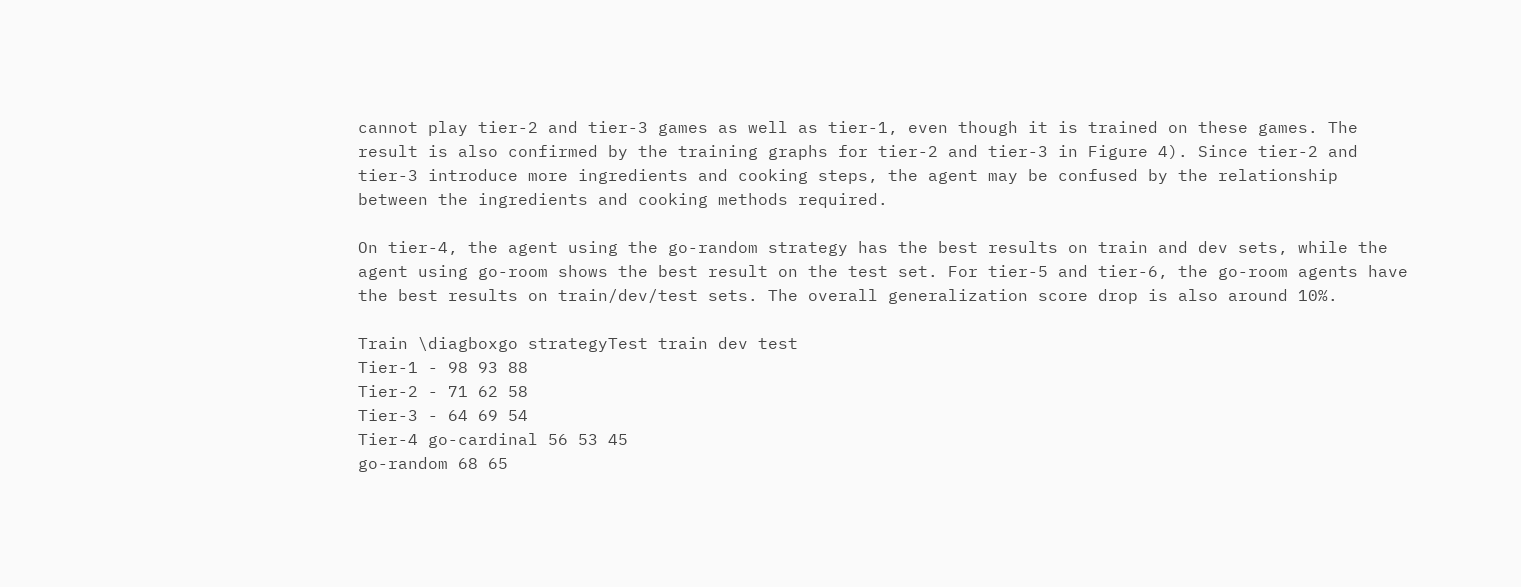cannot play tier-2 and tier-3 games as well as tier-1, even though it is trained on these games. The result is also confirmed by the training graphs for tier-2 and tier-3 in Figure 4). Since tier-2 and tier-3 introduce more ingredients and cooking steps, the agent may be confused by the relationship between the ingredients and cooking methods required.

On tier-4, the agent using the go-random strategy has the best results on train and dev sets, while the agent using go-room shows the best result on the test set. For tier-5 and tier-6, the go-room agents have the best results on train/dev/test sets. The overall generalization score drop is also around 10%.

Train \diagboxgo strategyTest train dev test
Tier-1 - 98 93 88
Tier-2 - 71 62 58
Tier-3 - 64 69 54
Tier-4 go-cardinal 56 53 45
go-random 68 65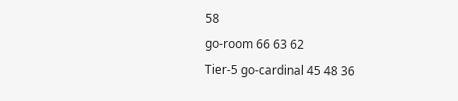58
go-room 66 63 62
Tier-5 go-cardinal 45 48 36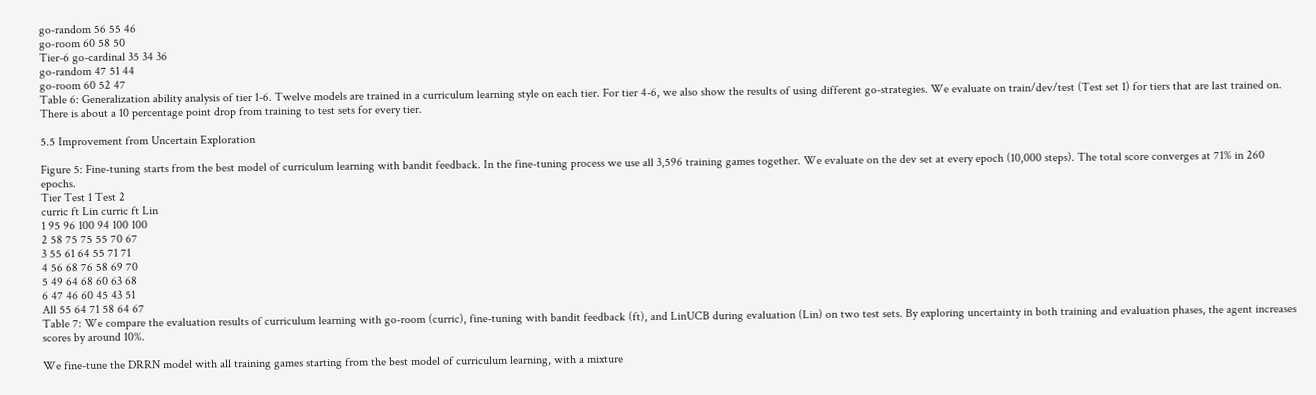go-random 56 55 46
go-room 60 58 50
Tier-6 go-cardinal 35 34 36
go-random 47 51 44
go-room 60 52 47
Table 6: Generalization ability analysis of tier 1-6. Twelve models are trained in a curriculum learning style on each tier. For tier 4-6, we also show the results of using different go-strategies. We evaluate on train/dev/test (Test set 1) for tiers that are last trained on. There is about a 10 percentage point drop from training to test sets for every tier.

5.5 Improvement from Uncertain Exploration

Figure 5: Fine-tuning starts from the best model of curriculum learning with bandit feedback. In the fine-tuning process we use all 3,596 training games together. We evaluate on the dev set at every epoch (10,000 steps). The total score converges at 71% in 260 epochs.
Tier Test 1 Test 2
curric ft Lin curric ft Lin
1 95 96 100 94 100 100
2 58 75 75 55 70 67
3 55 61 64 55 71 71
4 56 68 76 58 69 70
5 49 64 68 60 63 68
6 47 46 60 45 43 51
All 55 64 71 58 64 67
Table 7: We compare the evaluation results of curriculum learning with go-room (curric), fine-tuning with bandit feedback (ft), and LinUCB during evaluation (Lin) on two test sets. By exploring uncertainty in both training and evaluation phases, the agent increases scores by around 10%.

We fine-tune the DRRN model with all training games starting from the best model of curriculum learning, with a mixture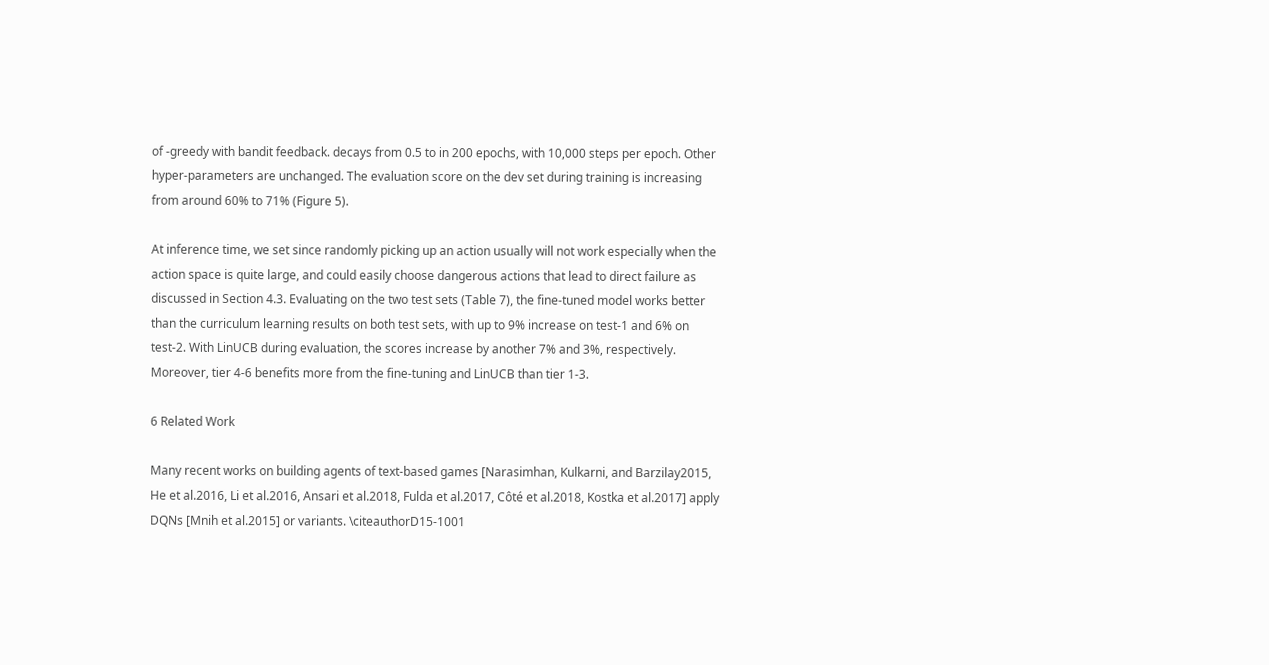of -greedy with bandit feedback. decays from 0.5 to in 200 epochs, with 10,000 steps per epoch. Other hyper-parameters are unchanged. The evaluation score on the dev set during training is increasing from around 60% to 71% (Figure 5).

At inference time, we set since randomly picking up an action usually will not work especially when the action space is quite large, and could easily choose dangerous actions that lead to direct failure as discussed in Section 4.3. Evaluating on the two test sets (Table 7), the fine-tuned model works better than the curriculum learning results on both test sets, with up to 9% increase on test-1 and 6% on test-2. With LinUCB during evaluation, the scores increase by another 7% and 3%, respectively. Moreover, tier 4-6 benefits more from the fine-tuning and LinUCB than tier 1-3.

6 Related Work

Many recent works on building agents of text-based games [Narasimhan, Kulkarni, and Barzilay2015, He et al.2016, Li et al.2016, Ansari et al.2018, Fulda et al.2017, Côté et al.2018, Kostka et al.2017] apply DQNs [Mnih et al.2015] or variants. \citeauthorD15-1001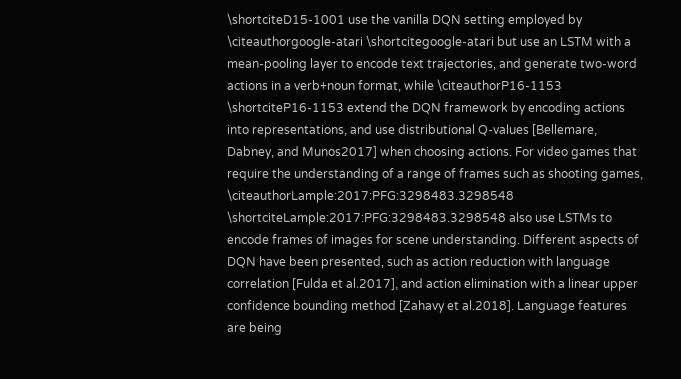\shortciteD15-1001 use the vanilla DQN setting employed by \citeauthorgoogle-atari \shortcitegoogle-atari but use an LSTM with a mean-pooling layer to encode text trajectories, and generate two-word actions in a verb+noun format, while \citeauthorP16-1153 \shortciteP16-1153 extend the DQN framework by encoding actions into representations, and use distributional Q-values [Bellemare, Dabney, and Munos2017] when choosing actions. For video games that require the understanding of a range of frames such as shooting games, \citeauthorLample:2017:PFG:3298483.3298548 \shortciteLample:2017:PFG:3298483.3298548 also use LSTMs to encode frames of images for scene understanding. Different aspects of DQN have been presented, such as action reduction with language correlation [Fulda et al.2017], and action elimination with a linear upper confidence bounding method [Zahavy et al.2018]. Language features are being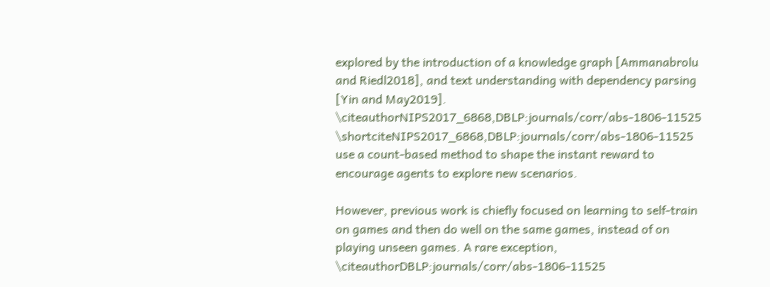explored by the introduction of a knowledge graph [Ammanabrolu and Riedl2018], and text understanding with dependency parsing [Yin and May2019]. \citeauthorNIPS2017_6868,DBLP:journals/corr/abs-1806-11525 \shortciteNIPS2017_6868,DBLP:journals/corr/abs-1806-11525 use a count-based method to shape the instant reward to encourage agents to explore new scenarios.

However, previous work is chiefly focused on learning to self-train on games and then do well on the same games, instead of on playing unseen games. A rare exception, \citeauthorDBLP:journals/corr/abs-1806-11525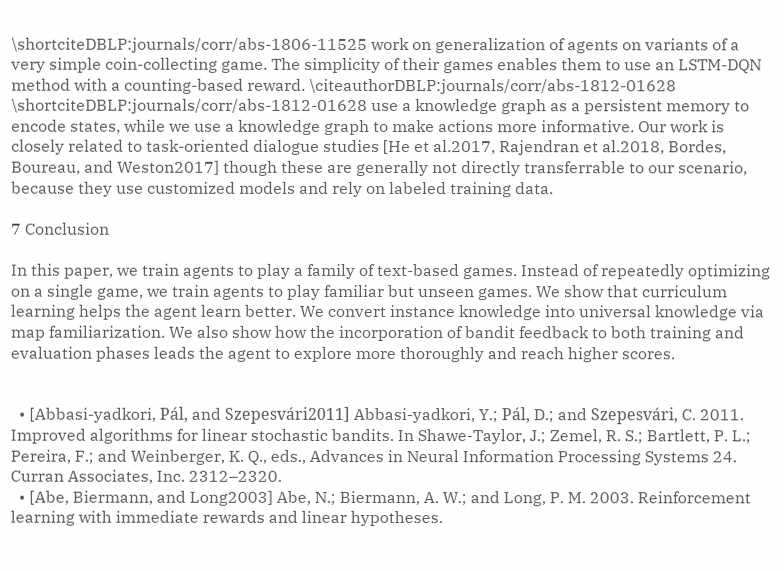\shortciteDBLP:journals/corr/abs-1806-11525 work on generalization of agents on variants of a very simple coin-collecting game. The simplicity of their games enables them to use an LSTM-DQN method with a counting-based reward. \citeauthorDBLP:journals/corr/abs-1812-01628 \shortciteDBLP:journals/corr/abs-1812-01628 use a knowledge graph as a persistent memory to encode states, while we use a knowledge graph to make actions more informative. Our work is closely related to task-oriented dialogue studies [He et al.2017, Rajendran et al.2018, Bordes, Boureau, and Weston2017] though these are generally not directly transferrable to our scenario, because they use customized models and rely on labeled training data.

7 Conclusion

In this paper, we train agents to play a family of text-based games. Instead of repeatedly optimizing on a single game, we train agents to play familiar but unseen games. We show that curriculum learning helps the agent learn better. We convert instance knowledge into universal knowledge via map familiarization. We also show how the incorporation of bandit feedback to both training and evaluation phases leads the agent to explore more thoroughly and reach higher scores.


  • [Abbasi-yadkori, Pál, and Szepesvári2011] Abbasi-yadkori, Y.; Pál, D.; and Szepesvári, C. 2011. Improved algorithms for linear stochastic bandits. In Shawe-Taylor, J.; Zemel, R. S.; Bartlett, P. L.; Pereira, F.; and Weinberger, K. Q., eds., Advances in Neural Information Processing Systems 24. Curran Associates, Inc. 2312–2320.
  • [Abe, Biermann, and Long2003] Abe, N.; Biermann, A. W.; and Long, P. M. 2003. Reinforcement learning with immediate rewards and linear hypotheses.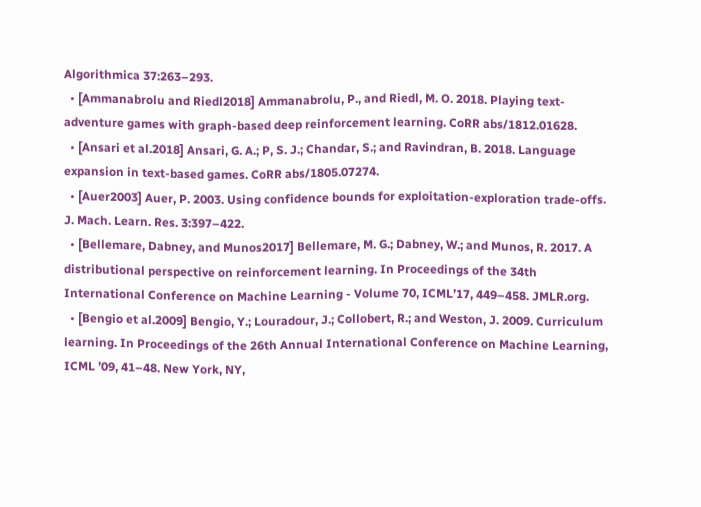Algorithmica 37:263–293.
  • [Ammanabrolu and Riedl2018] Ammanabrolu, P., and Riedl, M. O. 2018. Playing text-adventure games with graph-based deep reinforcement learning. CoRR abs/1812.01628.
  • [Ansari et al.2018] Ansari, G. A.; P, S. J.; Chandar, S.; and Ravindran, B. 2018. Language expansion in text-based games. CoRR abs/1805.07274.
  • [Auer2003] Auer, P. 2003. Using confidence bounds for exploitation-exploration trade-offs. J. Mach. Learn. Res. 3:397–422.
  • [Bellemare, Dabney, and Munos2017] Bellemare, M. G.; Dabney, W.; and Munos, R. 2017. A distributional perspective on reinforcement learning. In Proceedings of the 34th International Conference on Machine Learning - Volume 70, ICML’17, 449–458. JMLR.org.
  • [Bengio et al.2009] Bengio, Y.; Louradour, J.; Collobert, R.; and Weston, J. 2009. Curriculum learning. In Proceedings of the 26th Annual International Conference on Machine Learning, ICML ’09, 41–48. New York, NY,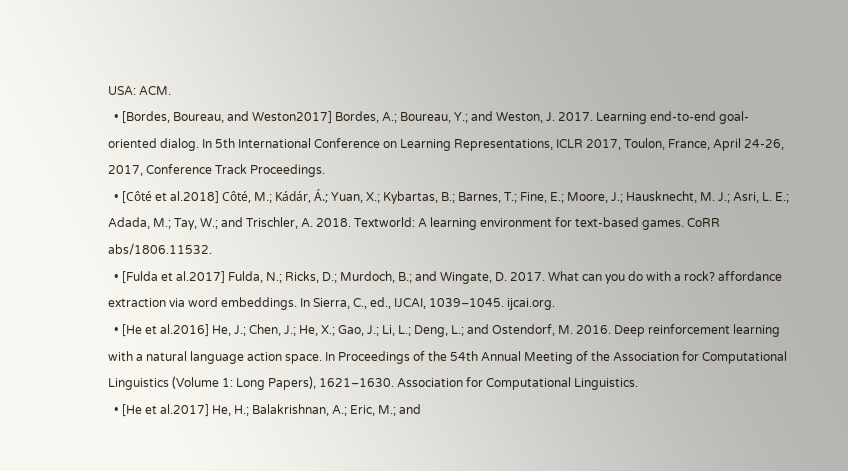USA: ACM.
  • [Bordes, Boureau, and Weston2017] Bordes, A.; Boureau, Y.; and Weston, J. 2017. Learning end-to-end goal-oriented dialog. In 5th International Conference on Learning Representations, ICLR 2017, Toulon, France, April 24-26, 2017, Conference Track Proceedings.
  • [Côté et al.2018] Côté, M.; Kádár, Á.; Yuan, X.; Kybartas, B.; Barnes, T.; Fine, E.; Moore, J.; Hausknecht, M. J.; Asri, L. E.; Adada, M.; Tay, W.; and Trischler, A. 2018. Textworld: A learning environment for text-based games. CoRR abs/1806.11532.
  • [Fulda et al.2017] Fulda, N.; Ricks, D.; Murdoch, B.; and Wingate, D. 2017. What can you do with a rock? affordance extraction via word embeddings. In Sierra, C., ed., IJCAI, 1039–1045. ijcai.org.
  • [He et al.2016] He, J.; Chen, J.; He, X.; Gao, J.; Li, L.; Deng, L.; and Ostendorf, M. 2016. Deep reinforcement learning with a natural language action space. In Proceedings of the 54th Annual Meeting of the Association for Computational Linguistics (Volume 1: Long Papers), 1621–1630. Association for Computational Linguistics.
  • [He et al.2017] He, H.; Balakrishnan, A.; Eric, M.; and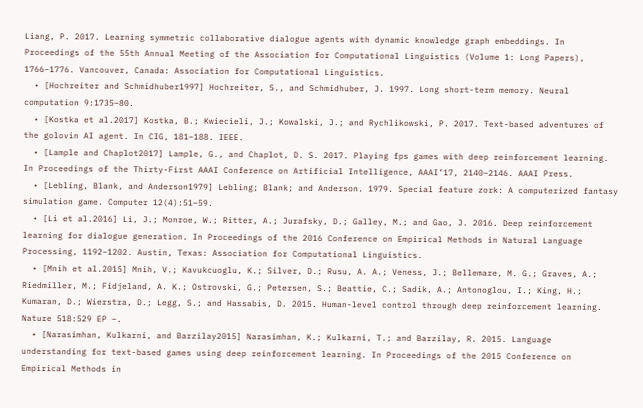Liang, P. 2017. Learning symmetric collaborative dialogue agents with dynamic knowledge graph embeddings. In Proceedings of the 55th Annual Meeting of the Association for Computational Linguistics (Volume 1: Long Papers), 1766–1776. Vancouver, Canada: Association for Computational Linguistics.
  • [Hochreiter and Schmidhuber1997] Hochreiter, S., and Schmidhuber, J. 1997. Long short-term memory. Neural computation 9:1735–80.
  • [Kostka et al.2017] Kostka, B.; Kwiecieli, J.; Kowalski, J.; and Rychlikowski, P. 2017. Text-based adventures of the golovin AI agent. In CIG, 181–188. IEEE.
  • [Lample and Chaplot2017] Lample, G., and Chaplot, D. S. 2017. Playing fps games with deep reinforcement learning. In Proceedings of the Thirty-First AAAI Conference on Artificial Intelligence, AAAI’17, 2140–2146. AAAI Press.
  • [Lebling, Blank, and Anderson1979] Lebling; Blank; and Anderson. 1979. Special feature zork: A computerized fantasy simulation game. Computer 12(4):51–59.
  • [Li et al.2016] Li, J.; Monroe, W.; Ritter, A.; Jurafsky, D.; Galley, M.; and Gao, J. 2016. Deep reinforcement learning for dialogue generation. In Proceedings of the 2016 Conference on Empirical Methods in Natural Language Processing, 1192–1202. Austin, Texas: Association for Computational Linguistics.
  • [Mnih et al.2015] Mnih, V.; Kavukcuoglu, K.; Silver, D.; Rusu, A. A.; Veness, J.; Bellemare, M. G.; Graves, A.; Riedmiller, M.; Fidjeland, A. K.; Ostrovski, G.; Petersen, S.; Beattie, C.; Sadik, A.; Antonoglou, I.; King, H.; Kumaran, D.; Wierstra, D.; Legg, S.; and Hassabis, D. 2015. Human-level control through deep reinforcement learning. Nature 518:529 EP –.
  • [Narasimhan, Kulkarni, and Barzilay2015] Narasimhan, K.; Kulkarni, T.; and Barzilay, R. 2015. Language understanding for text-based games using deep reinforcement learning. In Proceedings of the 2015 Conference on Empirical Methods in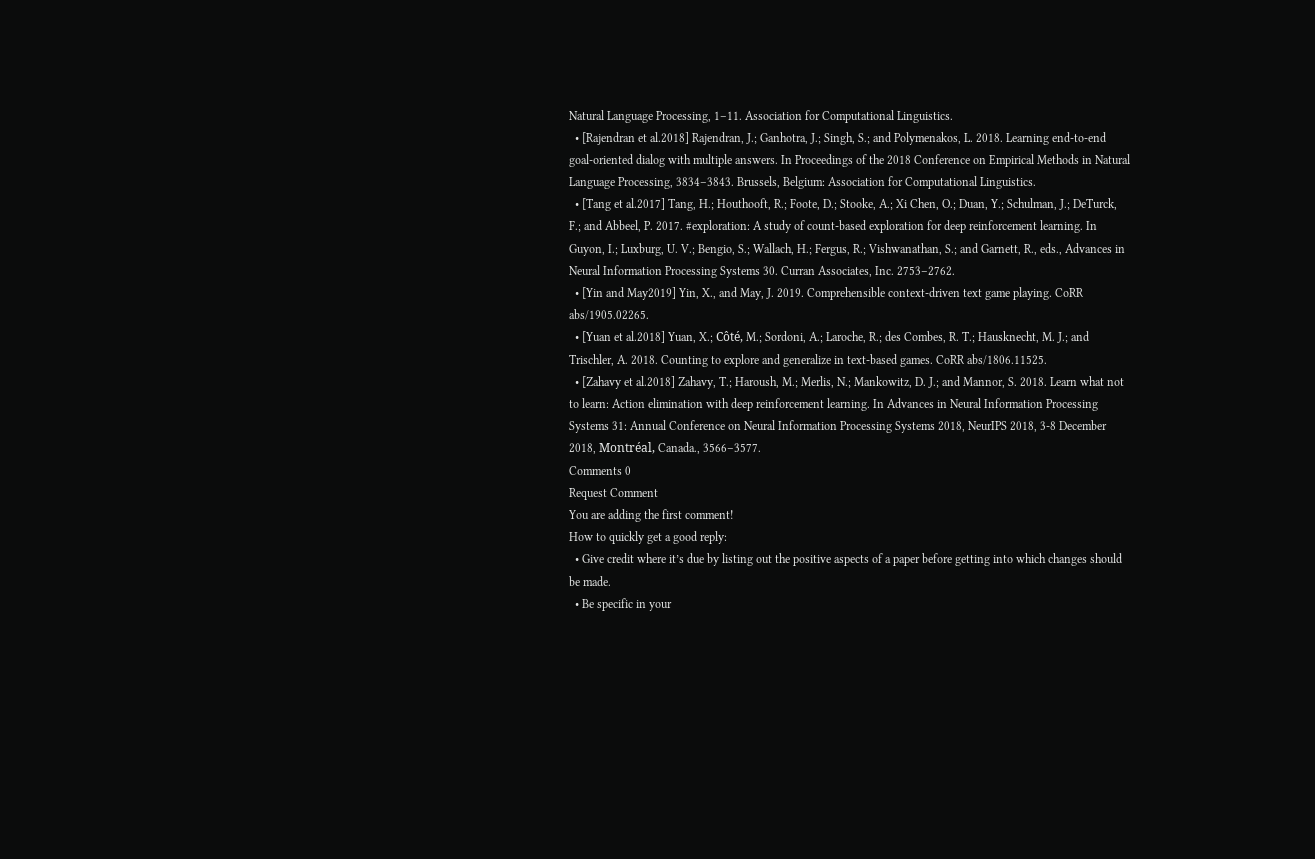Natural Language Processing, 1–11. Association for Computational Linguistics.
  • [Rajendran et al.2018] Rajendran, J.; Ganhotra, J.; Singh, S.; and Polymenakos, L. 2018. Learning end-to-end goal-oriented dialog with multiple answers. In Proceedings of the 2018 Conference on Empirical Methods in Natural Language Processing, 3834–3843. Brussels, Belgium: Association for Computational Linguistics.
  • [Tang et al.2017] Tang, H.; Houthooft, R.; Foote, D.; Stooke, A.; Xi Chen, O.; Duan, Y.; Schulman, J.; DeTurck, F.; and Abbeel, P. 2017. #exploration: A study of count-based exploration for deep reinforcement learning. In Guyon, I.; Luxburg, U. V.; Bengio, S.; Wallach, H.; Fergus, R.; Vishwanathan, S.; and Garnett, R., eds., Advances in Neural Information Processing Systems 30. Curran Associates, Inc. 2753–2762.
  • [Yin and May2019] Yin, X., and May, J. 2019. Comprehensible context-driven text game playing. CoRR abs/1905.02265.
  • [Yuan et al.2018] Yuan, X.; Côté, M.; Sordoni, A.; Laroche, R.; des Combes, R. T.; Hausknecht, M. J.; and Trischler, A. 2018. Counting to explore and generalize in text-based games. CoRR abs/1806.11525.
  • [Zahavy et al.2018] Zahavy, T.; Haroush, M.; Merlis, N.; Mankowitz, D. J.; and Mannor, S. 2018. Learn what not to learn: Action elimination with deep reinforcement learning. In Advances in Neural Information Processing Systems 31: Annual Conference on Neural Information Processing Systems 2018, NeurIPS 2018, 3-8 December 2018, Montréal, Canada., 3566–3577.
Comments 0
Request Comment
You are adding the first comment!
How to quickly get a good reply:
  • Give credit where it’s due by listing out the positive aspects of a paper before getting into which changes should be made.
  • Be specific in your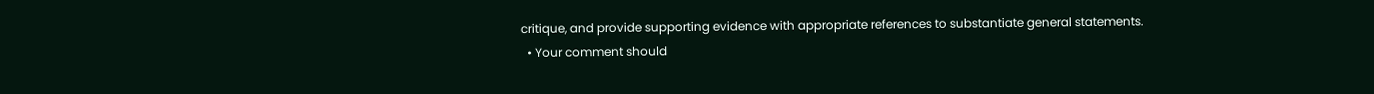critique, and provide supporting evidence with appropriate references to substantiate general statements.
  • Your comment should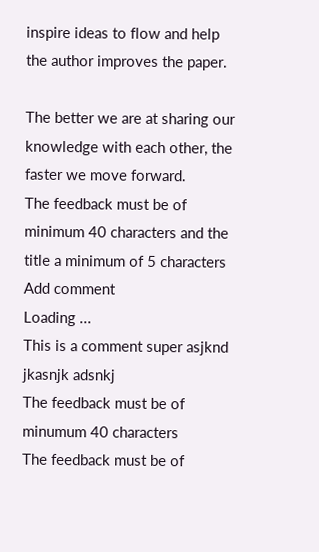inspire ideas to flow and help the author improves the paper.

The better we are at sharing our knowledge with each other, the faster we move forward.
The feedback must be of minimum 40 characters and the title a minimum of 5 characters
Add comment
Loading ...
This is a comment super asjknd jkasnjk adsnkj
The feedback must be of minumum 40 characters
The feedback must be of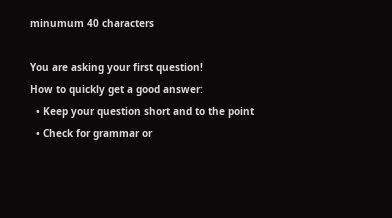minumum 40 characters

You are asking your first question!
How to quickly get a good answer:
  • Keep your question short and to the point
  • Check for grammar or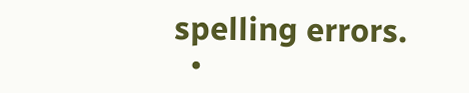spelling errors.
  •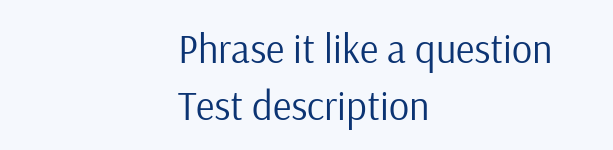Phrase it like a question
Test description